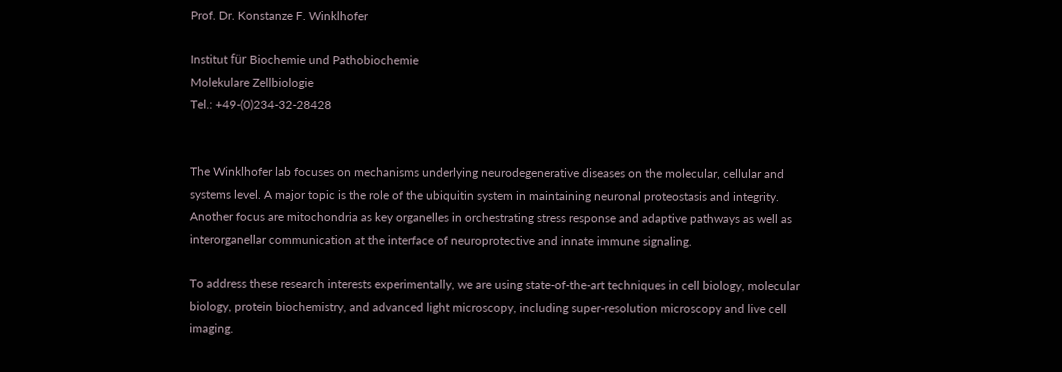Prof. Dr. Konstanze F. Winklhofer

Institut für Biochemie und Pathobiochemie
Molekulare Zellbiologie
Tel.: +49-(0)234-32-28428


The Winklhofer lab focuses on mechanisms underlying neurodegenerative diseases on the molecular, cellular and systems level. A major topic is the role of the ubiquitin system in maintaining neuronal proteostasis and integrity. Another focus are mitochondria as key organelles in orchestrating stress response and adaptive pathways as well as interorganellar communication at the interface of neuroprotective and innate immune signaling.

To address these research interests experimentally, we are using state-of-the-art techniques in cell biology, molecular biology, protein biochemistry, and advanced light microscopy, including super-resolution microscopy and live cell imaging.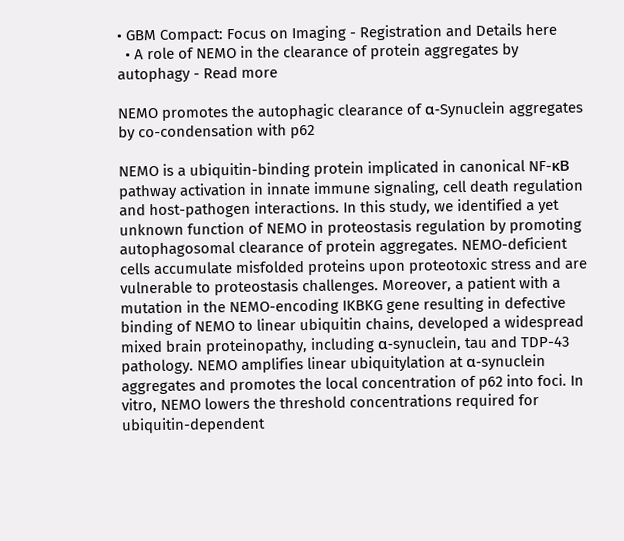• GBM Compact: Focus on Imaging - Registration and Details here
  • A role of NEMO in the clearance of protein aggregates by autophagy - Read more

NEMO promotes the autophagic clearance of α-Synuclein aggregates by co-condensation with p62

NEMO is a ubiquitin-binding protein implicated in canonical NF-κB pathway activation in innate immune signaling, cell death regulation and host-pathogen interactions. In this study, we identified a yet unknown function of NEMO in proteostasis regulation by promoting autophagosomal clearance of protein aggregates. NEMO-deficient cells accumulate misfolded proteins upon proteotoxic stress and are vulnerable to proteostasis challenges. Moreover, a patient with a mutation in the NEMO-encoding IKBKG gene resulting in defective binding of NEMO to linear ubiquitin chains, developed a widespread mixed brain proteinopathy, including α-synuclein, tau and TDP-43 pathology. NEMO amplifies linear ubiquitylation at α-synuclein aggregates and promotes the local concentration of p62 into foci. In vitro, NEMO lowers the threshold concentrations required for ubiquitin-dependent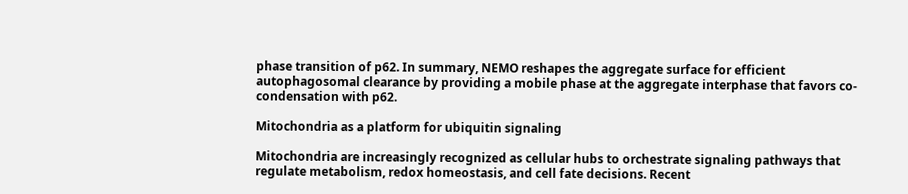phase transition of p62. In summary, NEMO reshapes the aggregate surface for efficient autophagosomal clearance by providing a mobile phase at the aggregate interphase that favors co-condensation with p62.

Mitochondria as a platform for ubiquitin signaling

Mitochondria are increasingly recognized as cellular hubs to orchestrate signaling pathways that regulate metabolism, redox homeostasis, and cell fate decisions. Recent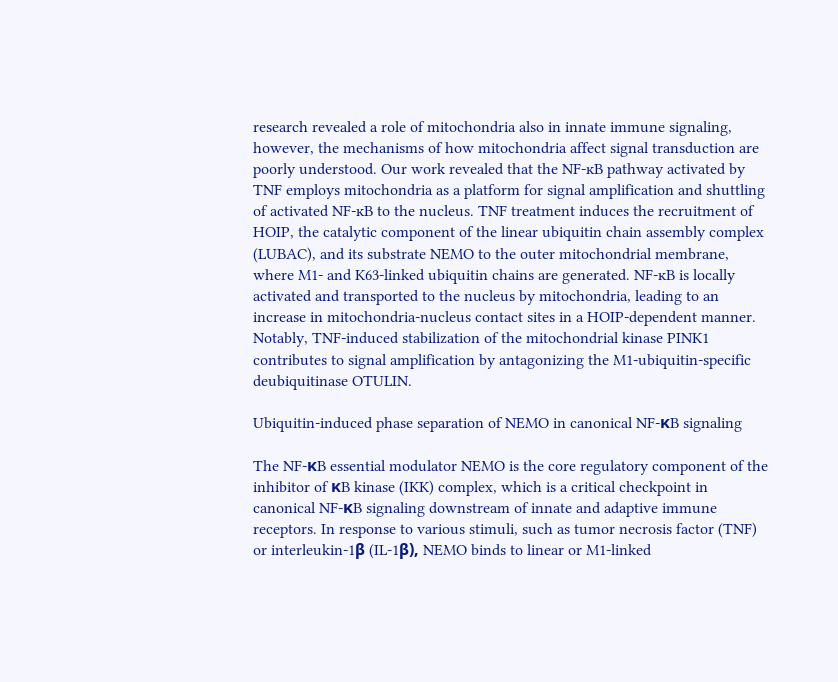research revealed a role of mitochondria also in innate immune signaling, however, the mechanisms of how mitochondria affect signal transduction are poorly understood. Our work revealed that the NF-ĸB pathway activated by TNF employs mitochondria as a platform for signal amplification and shuttling of activated NF-ĸB to the nucleus. TNF treatment induces the recruitment of HOIP, the catalytic component of the linear ubiquitin chain assembly complex (LUBAC), and its substrate NEMO to the outer mitochondrial membrane, where M1- and K63-linked ubiquitin chains are generated. NF-ĸB is locally activated and transported to the nucleus by mitochondria, leading to an increase in mitochondria-nucleus contact sites in a HOIP-dependent manner. Notably, TNF-induced stabilization of the mitochondrial kinase PINK1 contributes to signal amplification by antagonizing the M1-ubiquitin-specific deubiquitinase OTULIN.

Ubiquitin-induced phase separation of NEMO in canonical NF-κB signaling

The NF-κB essential modulator NEMO is the core regulatory component of the inhibitor of κB kinase (IKK) complex, which is a critical checkpoint in canonical NF-κB signaling downstream of innate and adaptive immune receptors. In response to various stimuli, such as tumor necrosis factor (TNF) or interleukin-1β (IL-1β), NEMO binds to linear or M1-linked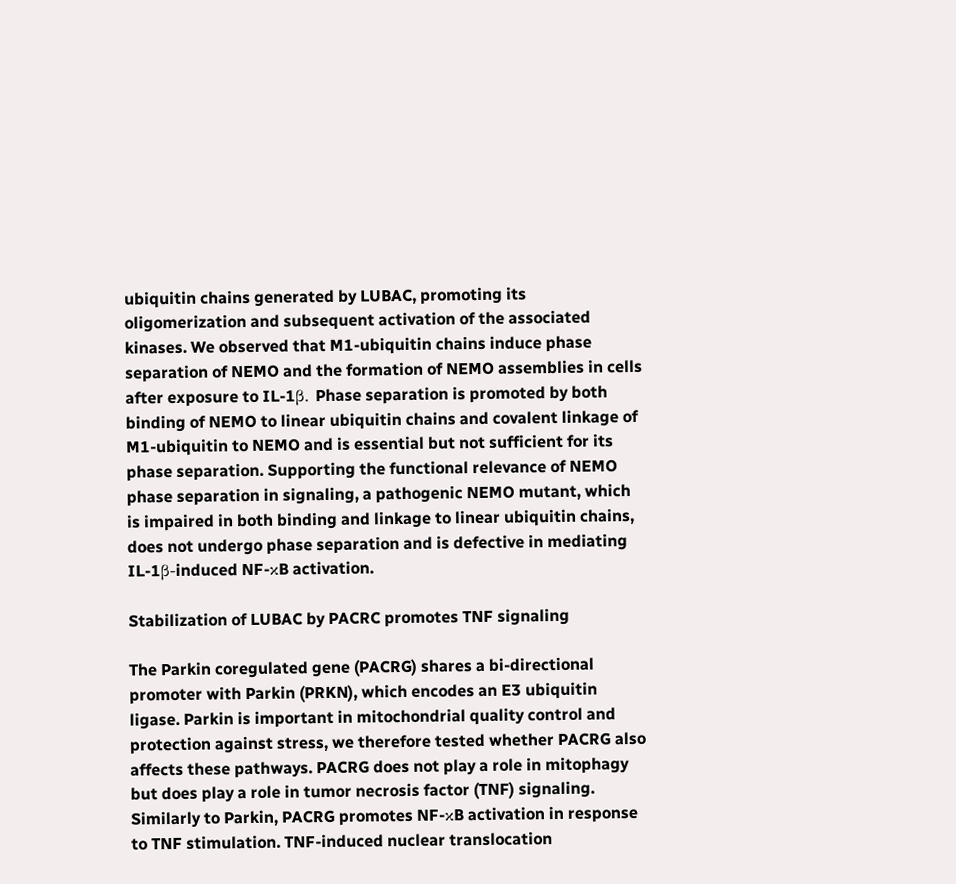ubiquitin chains generated by LUBAC, promoting its oligomerization and subsequent activation of the associated kinases. We observed that M1-ubiquitin chains induce phase separation of NEMO and the formation of NEMO assemblies in cells after exposure to IL-1β. Phase separation is promoted by both binding of NEMO to linear ubiquitin chains and covalent linkage of M1-ubiquitin to NEMO and is essential but not sufficient for its phase separation. Supporting the functional relevance of NEMO phase separation in signaling, a pathogenic NEMO mutant, which is impaired in both binding and linkage to linear ubiquitin chains, does not undergo phase separation and is defective in mediating IL-1β-induced NF-κB activation.

Stabilization of LUBAC by PACRC promotes TNF signaling

The Parkin coregulated gene (PACRG) shares a bi-directional promoter with Parkin (PRKN), which encodes an E3 ubiquitin ligase. Parkin is important in mitochondrial quality control and protection against stress, we therefore tested whether PACRG also affects these pathways. PACRG does not play a role in mitophagy but does play a role in tumor necrosis factor (TNF) signaling. Similarly to Parkin, PACRG promotes NF-κB activation in response to TNF stimulation. TNF-induced nuclear translocation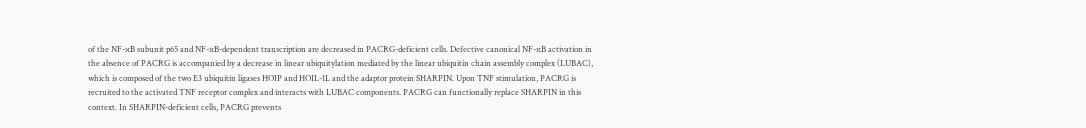of the NF-κB subunit p65 and NF-κB-dependent transcription are decreased in PACRG-deficient cells. Defective canonical NF-κB activation in the absence of PACRG is accompanied by a decrease in linear ubiquitylation mediated by the linear ubiquitin chain assembly complex (LUBAC), which is composed of the two E3 ubiquitin ligases HOIP and HOIL-1L and the adaptor protein SHARPIN. Upon TNF stimulation, PACRG is recruited to the activated TNF receptor complex and interacts with LUBAC components. PACRG can functionally replace SHARPIN in this context. In SHARPIN-deficient cells, PACRG prevents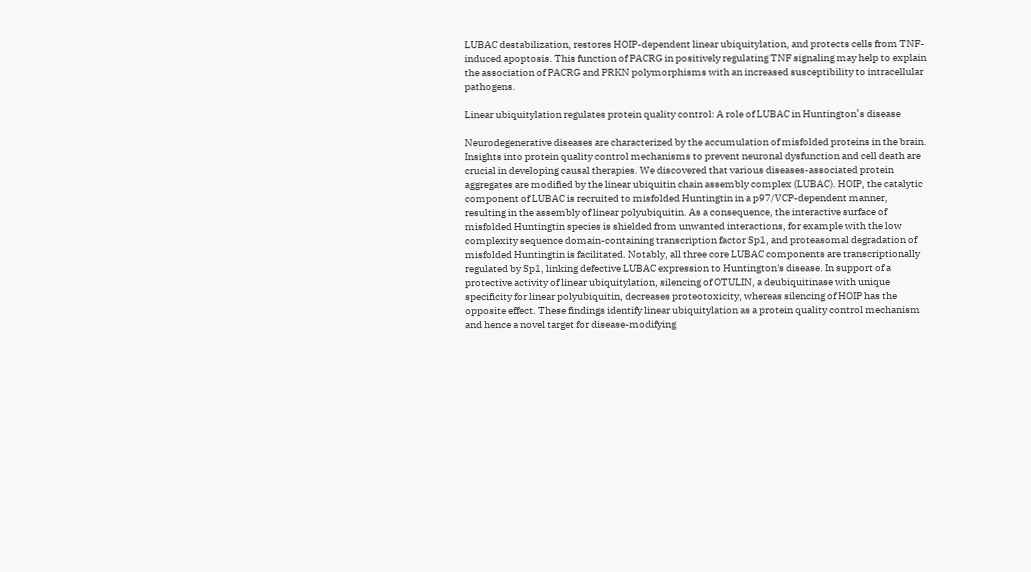LUBAC destabilization, restores HOIP-dependent linear ubiquitylation, and protects cells from TNF-induced apoptosis. This function of PACRG in positively regulating TNF signaling may help to explain the association of PACRG and PRKN polymorphisms with an increased susceptibility to intracellular pathogens.

Linear ubiquitylation regulates protein quality control: A role of LUBAC in Huntington’s disease

Neurodegenerative diseases are characterized by the accumulation of misfolded proteins in the brain. Insights into protein quality control mechanisms to prevent neuronal dysfunction and cell death are crucial in developing causal therapies. We discovered that various diseases-associated protein aggregates are modified by the linear ubiquitin chain assembly complex (LUBAC). HOIP, the catalytic component of LUBAC is recruited to misfolded Huntingtin in a p97/VCP-dependent manner, resulting in the assembly of linear polyubiquitin. As a consequence, the interactive surface of misfolded Huntingtin species is shielded from unwanted interactions, for example with the low complexity sequence domain-containing transcription factor Sp1, and proteasomal degradation of misfolded Huntingtin is facilitated. Notably, all three core LUBAC components are transcriptionally regulated by Sp1, linking defective LUBAC expression to Huntington's disease. In support of a protective activity of linear ubiquitylation, silencing of OTULIN, a deubiquitinase with unique specificity for linear polyubiquitin, decreases proteotoxicity, whereas silencing of HOIP has the opposite effect. These findings identify linear ubiquitylation as a protein quality control mechanism and hence a novel target for disease-modifying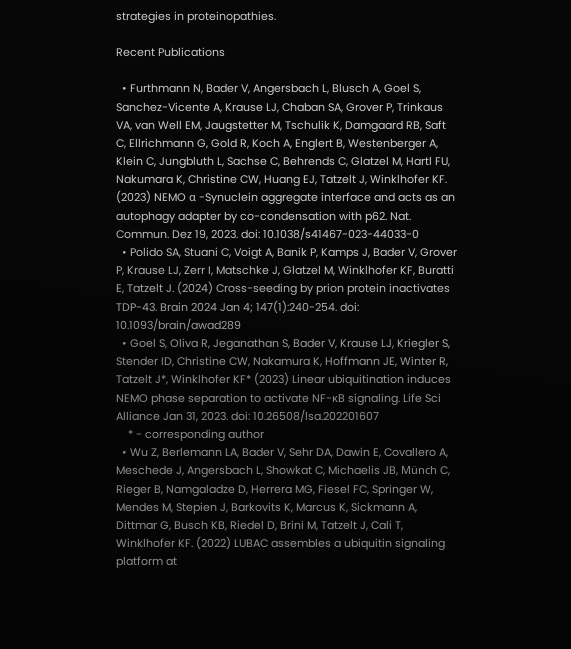strategies in proteinopathies.

Recent Publications

  • Furthmann N, Bader V, Angersbach L, Blusch A, Goel S, Sanchez-Vicente A, Krause LJ, Chaban SA, Grover P, Trinkaus VA, van Well EM, Jaugstetter M, Tschulik K, Damgaard RB, Saft C, Ellrichmann G, Gold R, Koch A, Englert B, Westenberger A, Klein C, Jungbluth L, Sachse C, Behrends C, Glatzel M, Hartl FU, Nakumara K, Christine CW, Huang EJ, Tatzelt J, Winklhofer KF. (2023) NEMO α -Synuclein aggregate interface and acts as an autophagy adapter by co-condensation with p62. Nat. Commun. Dez 19, 2023. doi: 10.1038/s41467-023-44033-0
  • Polido SA, Stuani C, Voigt A, Banik P, Kamps J, Bader V, Grover P, Krause LJ, Zerr I, Matschke J, Glatzel M, Winklhofer KF, Buratti E, Tatzelt J. (2024) Cross-seeding by prion protein inactivates TDP-43. Brain 2024 Jan 4; 147(1):240-254. doi: 10.1093/brain/awad289
  • Goel S, Oliva R, Jeganathan S, Bader V, Krause LJ, Kriegler S, Stender ID, Christine CW, Nakamura K, Hoffmann JE, Winter R, Tatzelt J*, Winklhofer KF* (2023) Linear ubiquitination induces NEMO phase separation to activate NF-κB signaling. Life Sci Alliance Jan 31, 2023. doi: 10.26508/lsa.202201607
    * - corresponding author
  • Wu Z, Berlemann LA, Bader V, Sehr DA, Dawin E, Covallero A, Meschede J, Angersbach L, Showkat C, Michaelis JB, Münch C, Rieger B, Namgaladze D, Herrera MG, Fiesel FC, Springer W, Mendes M, Stepien J, Barkovits K, Marcus K, Sickmann A, Dittmar G, Busch KB, Riedel D, Brini M, Tatzelt J, Cali T, Winklhofer KF. (2022) LUBAC assembles a ubiquitin signaling platform at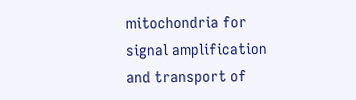mitochondria for signal amplification and transport of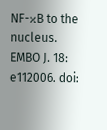NF-κB to the nucleus. EMBO J. 18: e112006. doi: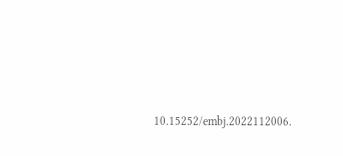10.15252/embj.2022112006.